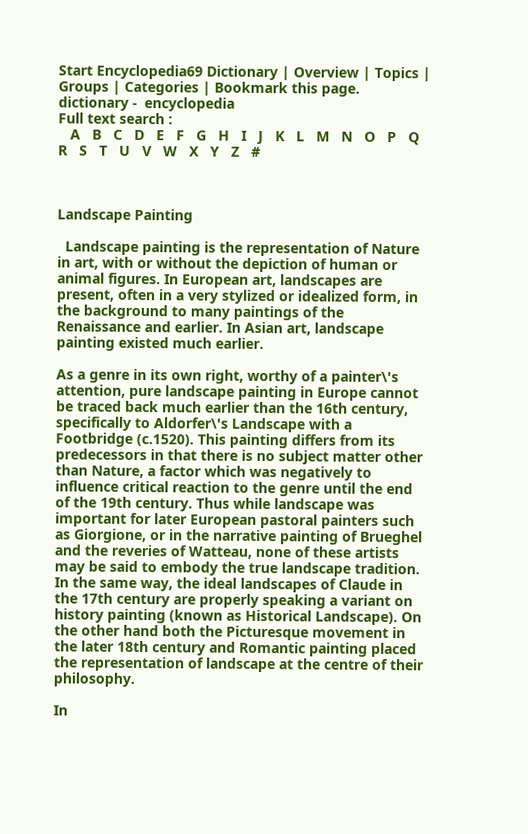Start Encyclopedia69 Dictionary | Overview | Topics | Groups | Categories | Bookmark this page.
dictionary -  encyclopedia
Full text search :
   A   B   C   D   E   F   G   H   I   J   K   L   M   N   O   P   Q   R   S   T   U   V   W   X   Y   Z   #



Landscape Painting

  Landscape painting is the representation of Nature in art, with or without the depiction of human or animal figures. In European art, landscapes are present, often in a very stylized or idealized form, in the background to many paintings of the Renaissance and earlier. In Asian art, landscape painting existed much earlier.

As a genre in its own right, worthy of a painter\'s attention, pure landscape painting in Europe cannot be traced back much earlier than the 16th century, specifically to Aldorfer\'s Landscape with a Footbridge (c.1520). This painting differs from its predecessors in that there is no subject matter other than Nature, a factor which was negatively to influence critical reaction to the genre until the end of the 19th century. Thus while landscape was important for later European pastoral painters such as Giorgione, or in the narrative painting of Brueghel and the reveries of Watteau, none of these artists may be said to embody the true landscape tradition. In the same way, the ideal landscapes of Claude in the 17th century are properly speaking a variant on history painting (known as Historical Landscape). On the other hand both the Picturesque movement in the later 18th century and Romantic painting placed the representation of landscape at the centre of their philosophy.

In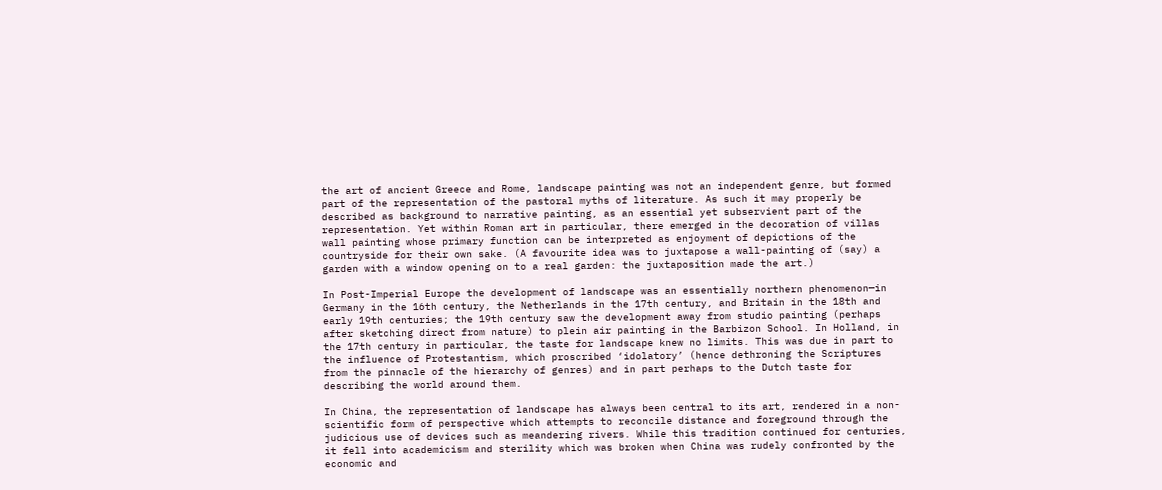the art of ancient Greece and Rome, landscape painting was not an independent genre, but formed part of the representation of the pastoral myths of literature. As such it may properly be described as background to narrative painting, as an essential yet subservient part of the representation. Yet within Roman art in particular, there emerged in the decoration of villas wall painting whose primary function can be interpreted as enjoyment of depictions of the countryside for their own sake. (A favourite idea was to juxtapose a wall-painting of (say) a garden with a window opening on to a real garden: the juxtaposition made the art.)

In Post-Imperial Europe the development of landscape was an essentially northern phenomenon—in Germany in the 16th century, the Netherlands in the 17th century, and Britain in the 18th and early 19th centuries; the 19th century saw the development away from studio painting (perhaps after sketching direct from nature) to plein air painting in the Barbizon School. In Holland, in the 17th century in particular, the taste for landscape knew no limits. This was due in part to the influence of Protestantism, which proscribed ‘idolatory’ (hence dethroning the Scriptures from the pinnacle of the hierarchy of genres) and in part perhaps to the Dutch taste for describing the world around them.

In China, the representation of landscape has always been central to its art, rendered in a non-scientific form of perspective which attempts to reconcile distance and foreground through the judicious use of devices such as meandering rivers. While this tradition continued for centuries, it fell into academicism and sterility which was broken when China was rudely confronted by the economic and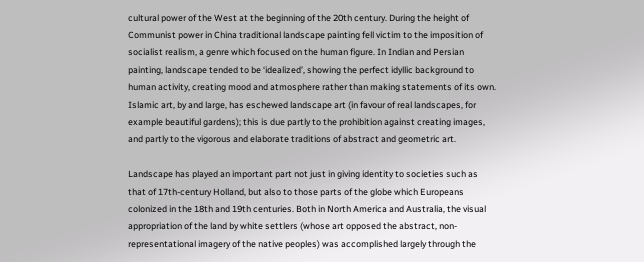cultural power of the West at the beginning of the 20th century. During the height of Communist power in China traditional landscape painting fell victim to the imposition of socialist realism, a genre which focused on the human figure. In Indian and Persian painting, landscape tended to be ‘idealized’, showing the perfect idyllic background to human activity, creating mood and atmosphere rather than making statements of its own. Islamic art, by and large, has eschewed landscape art (in favour of real landscapes, for example beautiful gardens); this is due partly to the prohibition against creating images, and partly to the vigorous and elaborate traditions of abstract and geometric art.

Landscape has played an important part not just in giving identity to societies such as that of 17th-century Holland, but also to those parts of the globe which Europeans colonized in the 18th and 19th centuries. Both in North America and Australia, the visual appropriation of the land by white settlers (whose art opposed the abstract, non-representational imagery of the native peoples) was accomplished largely through the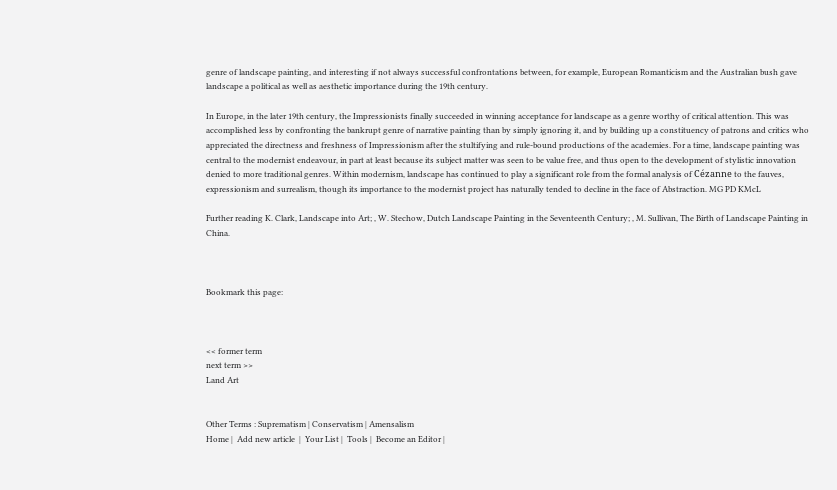genre of landscape painting, and interesting if not always successful confrontations between, for example, European Romanticism and the Australian bush gave landscape a political as well as aesthetic importance during the 19th century.

In Europe, in the later 19th century, the Impressionists finally succeeded in winning acceptance for landscape as a genre worthy of critical attention. This was accomplished less by confronting the bankrupt genre of narrative painting than by simply ignoring it, and by building up a constituency of patrons and critics who appreciated the directness and freshness of Impressionism after the stultifying and rule-bound productions of the academies. For a time, landscape painting was central to the modernist endeavour, in part at least because its subject matter was seen to be value free, and thus open to the development of stylistic innovation denied to more traditional genres. Within modernism, landscape has continued to play a significant role from the formal analysis of Cézanne to the fauves, expressionism and surrealism, though its importance to the modernist project has naturally tended to decline in the face of Abstraction. MG PD KMcL

Further reading K. Clark, Landscape into Art; , W. Stechow, Dutch Landscape Painting in the Seventeenth Century; , M. Sullivan, The Birth of Landscape Painting in China.



Bookmark this page:



<< former term
next term >>
Land Art


Other Terms : Suprematism | Conservatism | Amensalism
Home |  Add new article  |  Your List |  Tools |  Become an Editor |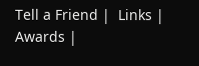Tell a Friend |  Links |  Awards |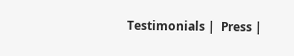Testimonials |  Press |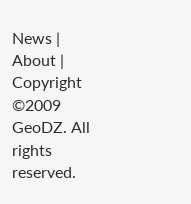News |  About |
Copyright ©2009 GeoDZ. All rights reserved.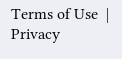Terms of Use  |  Privacy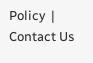Policy  |  Contact Us